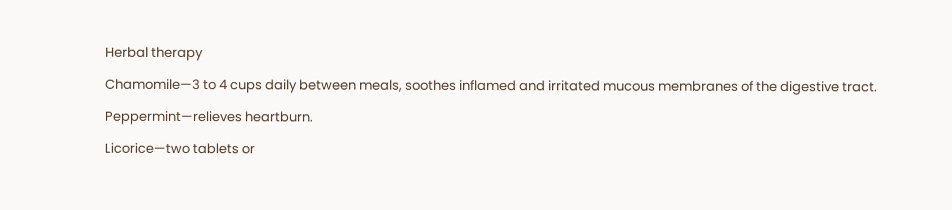Herbal therapy

Chamomile—3 to 4 cups daily between meals, soothes inflamed and irritated mucous membranes of the digestive tract.

Peppermint—relieves heartburn.

Licorice—two tablets or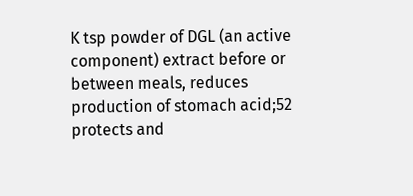K tsp powder of DGL (an active component) extract before or between meals, reduces production of stomach acid;52 protects and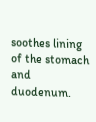soothes lining of the stomach and duodenum.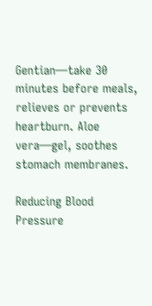Gentian—take 30 minutes before meals, relieves or prevents heartburn. Aloe vera—gel, soothes stomach membranes.

Reducing Blood Pressure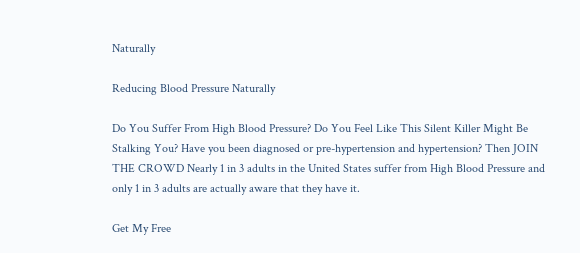Naturally

Reducing Blood Pressure Naturally

Do You Suffer From High Blood Pressure? Do You Feel Like This Silent Killer Might Be Stalking You? Have you been diagnosed or pre-hypertension and hypertension? Then JOIN THE CROWD Nearly 1 in 3 adults in the United States suffer from High Blood Pressure and only 1 in 3 adults are actually aware that they have it.

Get My Free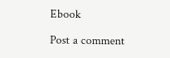Ebook

Post a comment